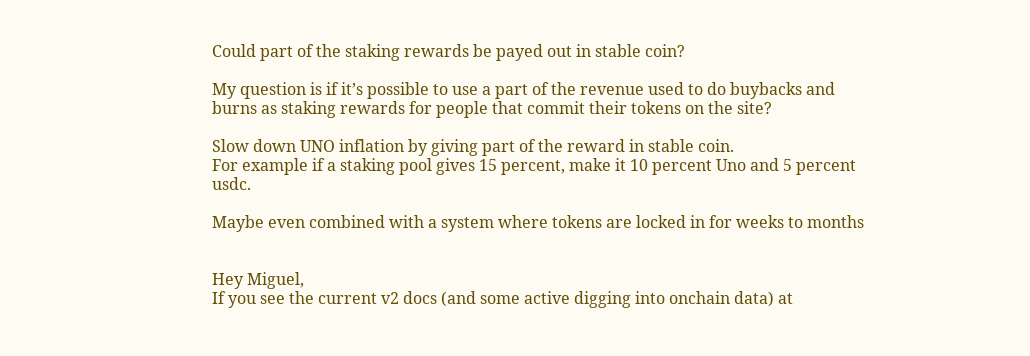Could part of the staking rewards be payed out in stable coin?

My question is if it’s possible to use a part of the revenue used to do buybacks and burns as staking rewards for people that commit their tokens on the site?

Slow down UNO inflation by giving part of the reward in stable coin.
For example if a staking pool gives 15 percent, make it 10 percent Uno and 5 percent usdc.

Maybe even combined with a system where tokens are locked in for weeks to months


Hey Miguel,
If you see the current v2 docs (and some active digging into onchain data) at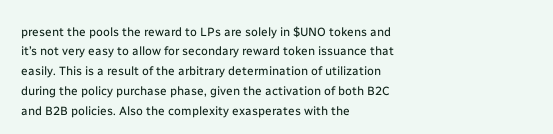present the pools the reward to LPs are solely in $UNO tokens and it’s not very easy to allow for secondary reward token issuance that easily. This is a result of the arbitrary determination of utilization during the policy purchase phase, given the activation of both B2C and B2B policies. Also the complexity exasperates with the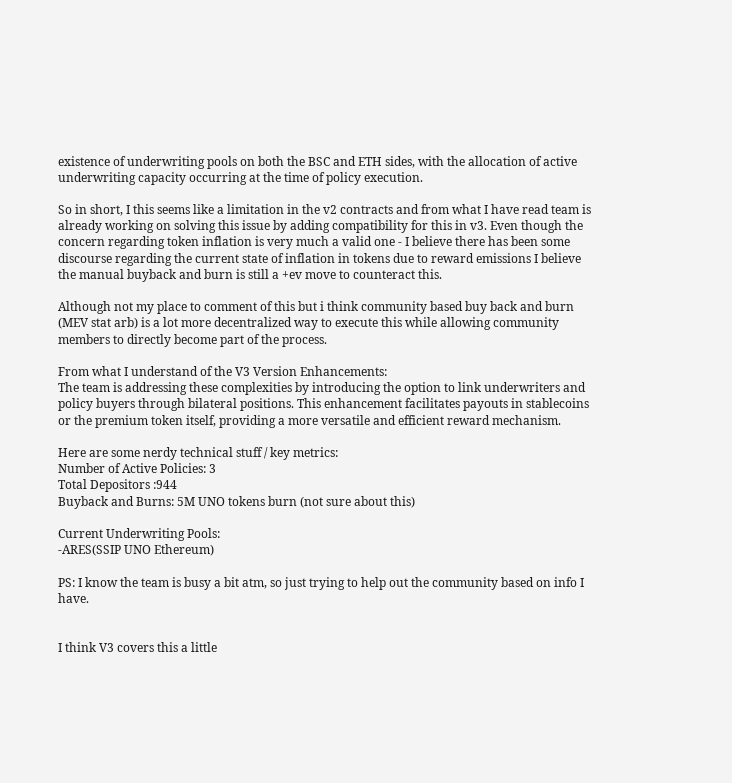existence of underwriting pools on both the BSC and ETH sides, with the allocation of active underwriting capacity occurring at the time of policy execution.

So in short, I this seems like a limitation in the v2 contracts and from what I have read team is already working on solving this issue by adding compatibility for this in v3. Even though the concern regarding token inflation is very much a valid one - I believe there has been some discourse regarding the current state of inflation in tokens due to reward emissions I believe the manual buyback and burn is still a +ev move to counteract this.

Although not my place to comment of this but i think community based buy back and burn (MEV stat arb) is a lot more decentralized way to execute this while allowing community members to directly become part of the process.

From what I understand of the V3 Version Enhancements:
The team is addressing these complexities by introducing the option to link underwriters and policy buyers through bilateral positions. This enhancement facilitates payouts in stablecoins or the premium token itself, providing a more versatile and efficient reward mechanism.

Here are some nerdy technical stuff / key metrics:
Number of Active Policies: 3
Total Depositors :944
Buyback and Burns: 5M UNO tokens burn (not sure about this)

Current Underwriting Pools:
-ARES(SSIP UNO Ethereum)

PS: I know the team is busy a bit atm, so just trying to help out the community based on info I have.


I think V3 covers this a little